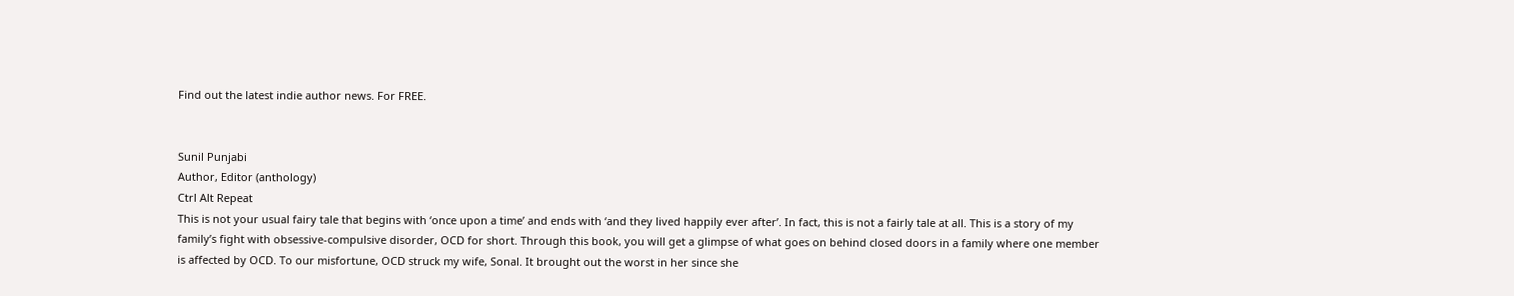Find out the latest indie author news. For FREE.


Sunil Punjabi
Author, Editor (anthology)
Ctrl Alt Repeat
This is not your usual fairy tale that begins with ‘once upon a time’ and ends with ‘and they lived happily ever after’. In fact, this is not a fairly tale at all. This is a story of my family’s fight with obsessive-compulsive disorder, OCD for short. Through this book, you will get a glimpse of what goes on behind closed doors in a family where one member is affected by OCD. To our misfortune, OCD struck my wife, Sonal. It brought out the worst in her since she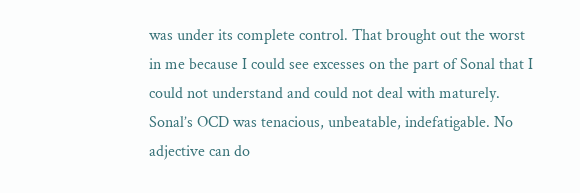was under its complete control. That brought out the worst in me because I could see excesses on the part of Sonal that I could not understand and could not deal with maturely. Sonal’s OCD was tenacious, unbeatable, indefatigable. No adjective can do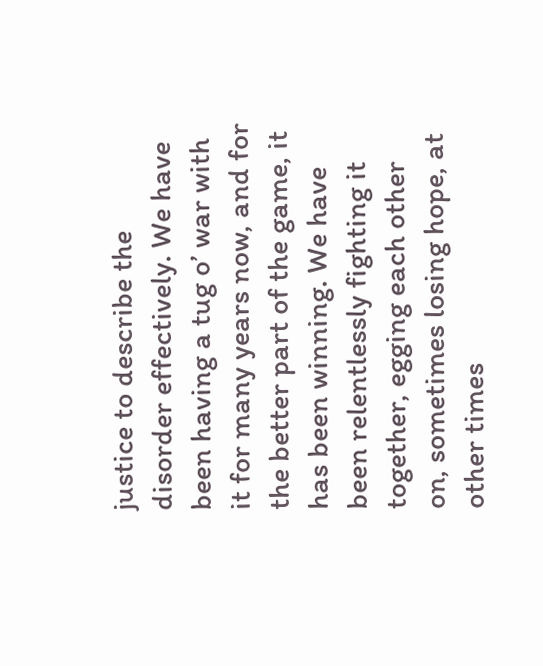justice to describe the disorder effectively. We have been having a tug o’ war with it for many years now, and for the better part of the game, it has been winning. We have been relentlessly fighting it together, egging each other on, sometimes losing hope, at other times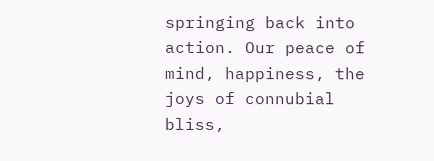springing back into action. Our peace of mind, happiness, the joys of connubial bliss,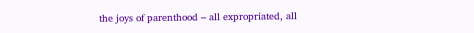the joys of parenthood – all expropriated, all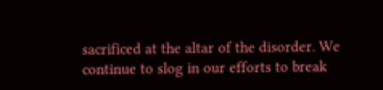sacrificed at the altar of the disorder. We continue to slog in our efforts to break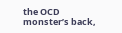the OCD monster’s back,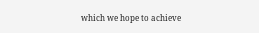which we hope to achieve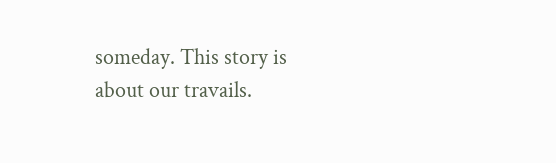someday. This story is about our travails.